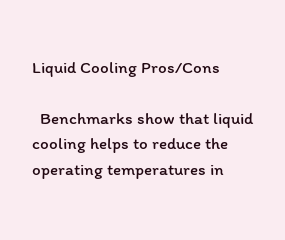Liquid Cooling Pros/Cons

  Benchmarks show that liquid cooling helps to reduce the operating temperatures in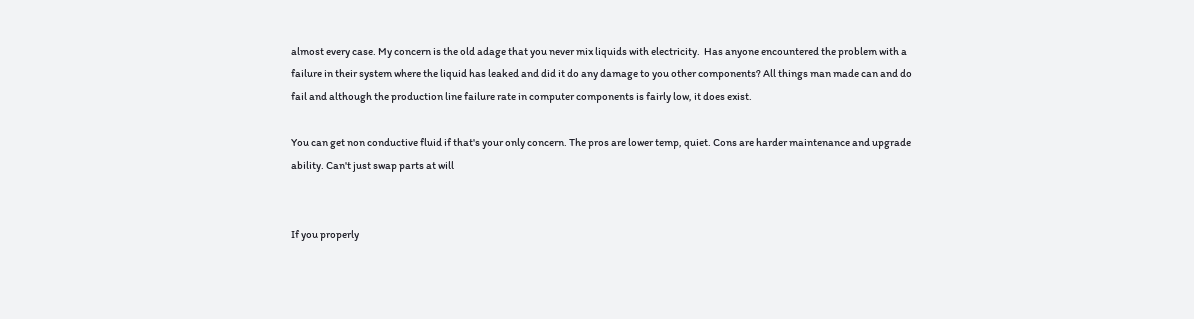almost every case. My concern is the old adage that you never mix liquids with electricity.  Has anyone encountered the problem with a failure in their system where the liquid has leaked and did it do any damage to you other components? All things man made can and do fail and although the production line failure rate in computer components is fairly low, it does exist.

You can get non conductive fluid if that's your only concern. The pros are lower temp, quiet. Cons are harder maintenance and upgrade ability. Can't just swap parts at will


If you properly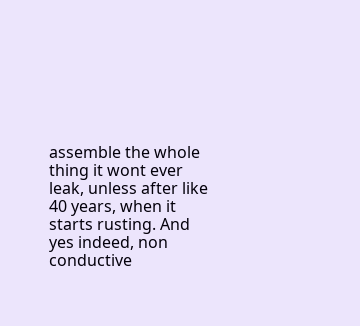assemble the whole thing it wont ever leak, unless after like 40 years, when it starts rusting. And yes indeed, non conductive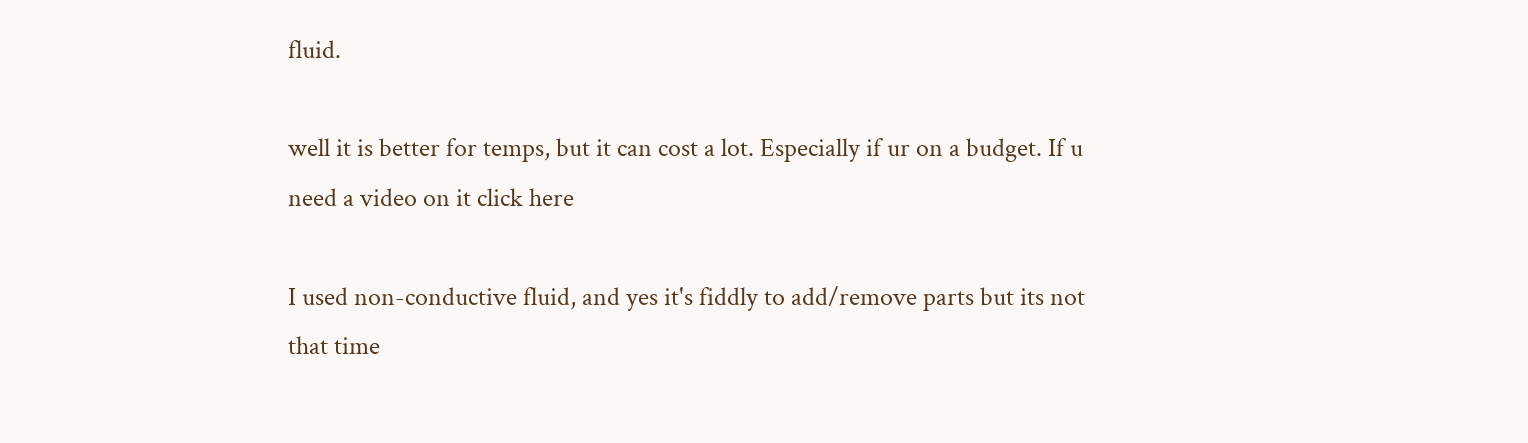fluid.

well it is better for temps, but it can cost a lot. Especially if ur on a budget. If u need a video on it click here

I used non-conductive fluid, and yes it's fiddly to add/remove parts but its not that time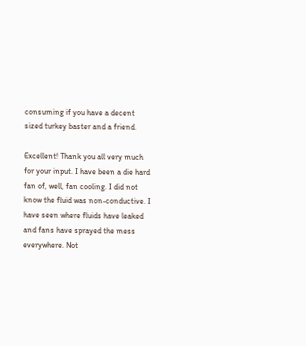consuming if you have a decent sized turkey baster and a friend.

Excellent! Thank you all very much for your input. I have been a die hard fan of, well, fan cooling. I did not know the fluid was non-conductive. I have seen where fluids have leaked and fans have sprayed the mess everywhere. Not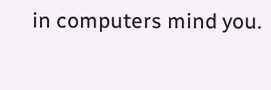in computers mind you.